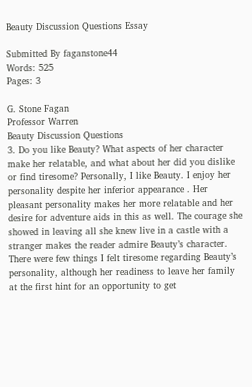Beauty Discussion Questions Essay

Submitted By faganstone44
Words: 525
Pages: 3

G. Stone Fagan
Professor Warren
Beauty Discussion Questions
3. Do you like Beauty? What aspects of her character make her relatable, and what about her did you dislike or find tiresome? Personally, I like Beauty. I enjoy her personality despite her inferior appearance . Her pleasant personality makes her more relatable and her desire for adventure aids in this as well. The courage she showed in leaving all she knew live in a castle with a stranger makes the reader admire Beauty’s character. There were few things I felt tiresome regarding Beauty’s personality, although her readiness to leave her family at the first hint for an opportunity to get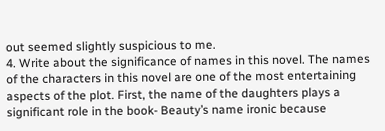out seemed slightly suspicious to me.
4. Write about the significance of names in this novel. The names of the characters in this novel are one of the most entertaining aspects of the plot. First, the name of the daughters plays a significant role in the book- Beauty’s name ironic because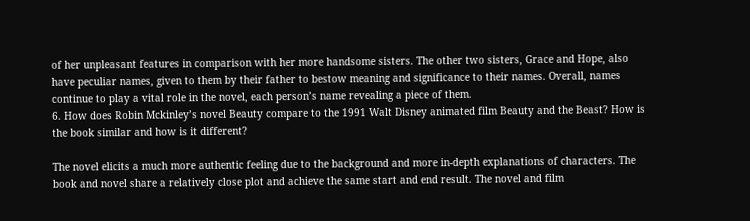of her unpleasant features in comparison with her more handsome sisters. The other two sisters, Grace and Hope, also have peculiar names, given to them by their father to bestow meaning and significance to their names. Overall, names continue to play a vital role in the novel, each person’s name revealing a piece of them.
6. How does Robin Mckinley’s novel Beauty compare to the 1991 Walt Disney animated film Beauty and the Beast? How is the book similar and how is it different?

The novel elicits a much more authentic feeling due to the background and more in-depth explanations of characters. The book and novel share a relatively close plot and achieve the same start and end result. The novel and film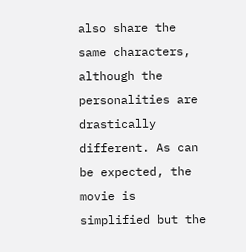also share the same characters, although the personalities are drastically different. As can be expected, the movie is simplified but the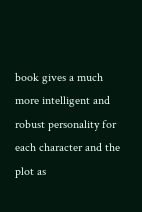book gives a much more intelligent and robust personality for each character and the plot as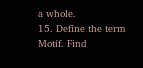a whole.
15. Define the term Motif. Find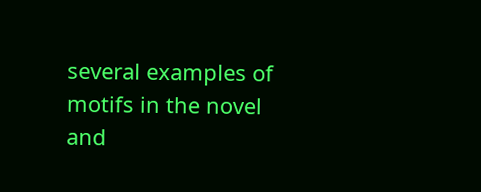several examples of motifs in the novel and